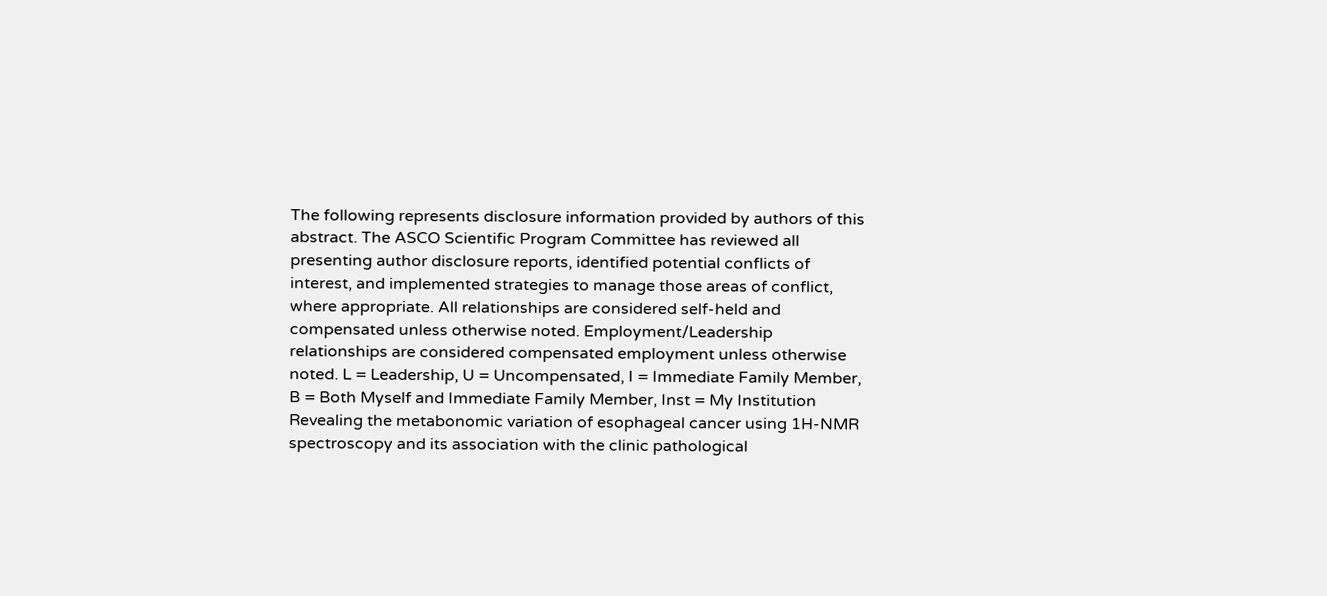The following represents disclosure information provided by authors of this abstract. The ASCO Scientific Program Committee has reviewed all presenting author disclosure reports, identified potential conflicts of interest, and implemented strategies to manage those areas of conflict, where appropriate. All relationships are considered self-held and compensated unless otherwise noted. Employment/Leadership relationships are considered compensated employment unless otherwise noted. L = Leadership, U = Uncompensated, I = Immediate Family Member, B = Both Myself and Immediate Family Member, Inst = My Institution
Revealing the metabonomic variation of esophageal cancer using 1H-NMR spectroscopy and its association with the clinic pathological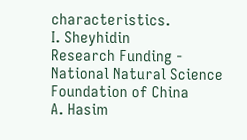characteristics.
I. Sheyhidin
Research Funding - National Natural Science Foundation of China
A. Hasim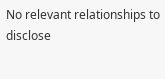No relevant relationships to disclose